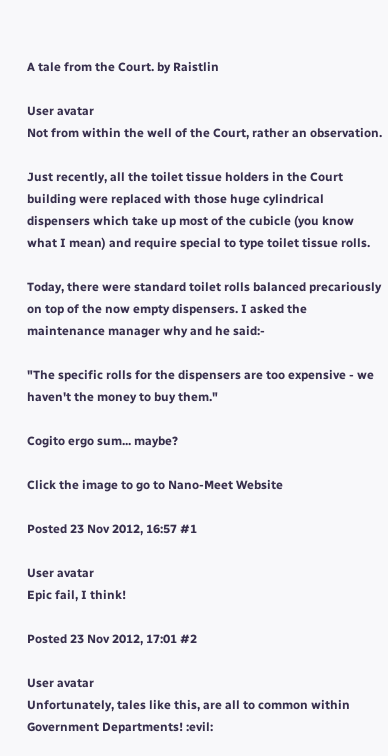A tale from the Court. by Raistlin

User avatar
Not from within the well of the Court, rather an observation.

Just recently, all the toilet tissue holders in the Court building were replaced with those huge cylindrical dispensers which take up most of the cubicle (you know what I mean) and require special to type toilet tissue rolls.

Today, there were standard toilet rolls balanced precariously on top of the now empty dispensers. I asked the maintenance manager why and he said:-

"The specific rolls for the dispensers are too expensive - we haven't the money to buy them."

Cogito ergo sum... maybe?

Click the image to go to Nano-Meet Website

Posted 23 Nov 2012, 16:57 #1

User avatar
Epic fail, I think!

Posted 23 Nov 2012, 17:01 #2

User avatar
Unfortunately, tales like this, are all to common within Government Departments! :evil: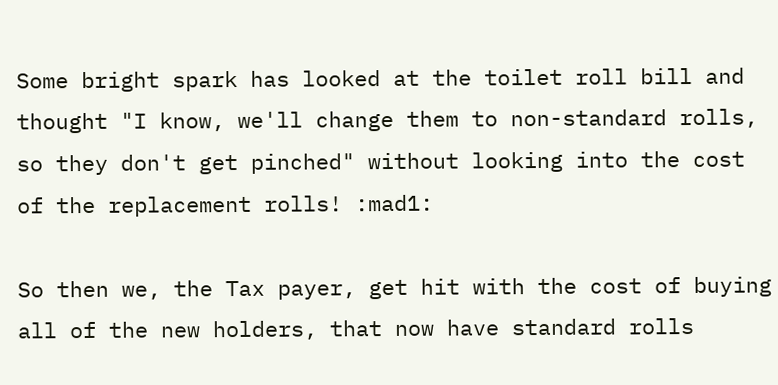Some bright spark has looked at the toilet roll bill and thought "I know, we'll change them to non-standard rolls, so they don't get pinched" without looking into the cost of the replacement rolls! :mad1:

So then we, the Tax payer, get hit with the cost of buying all of the new holders, that now have standard rolls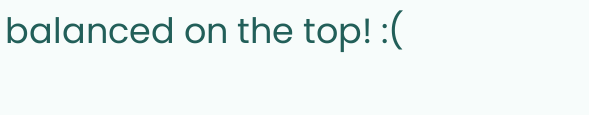balanced on the top! :(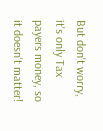But don't worry, it's only Tax payers money, so it doesn't matter!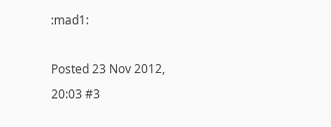:mad1:

Posted 23 Nov 2012, 20:03 #3